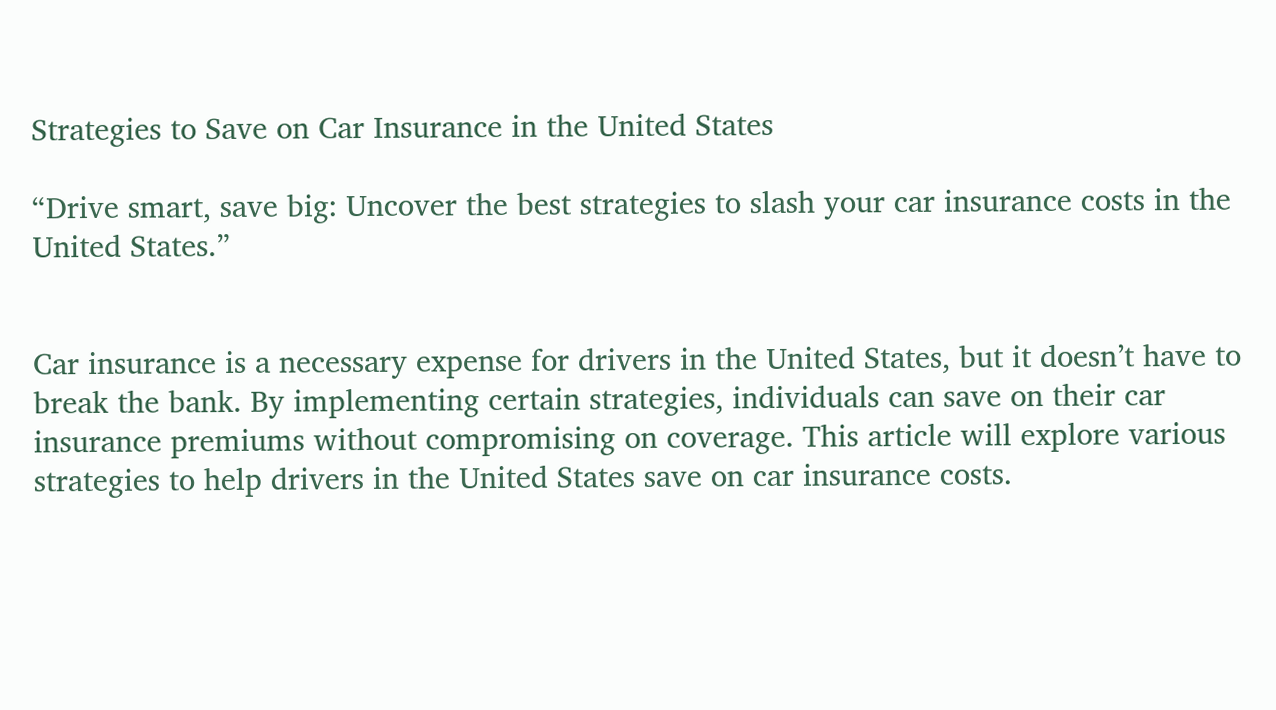Strategies to Save on Car Insurance in the United States

“Drive smart, save big: Uncover the best strategies to slash your car insurance costs in the United States.”


Car insurance is a necessary expense for drivers in the United States, but it doesn’t have to break the bank. By implementing certain strategies, individuals can save on their car insurance premiums without compromising on coverage. This article will explore various strategies to help drivers in the United States save on car insurance costs.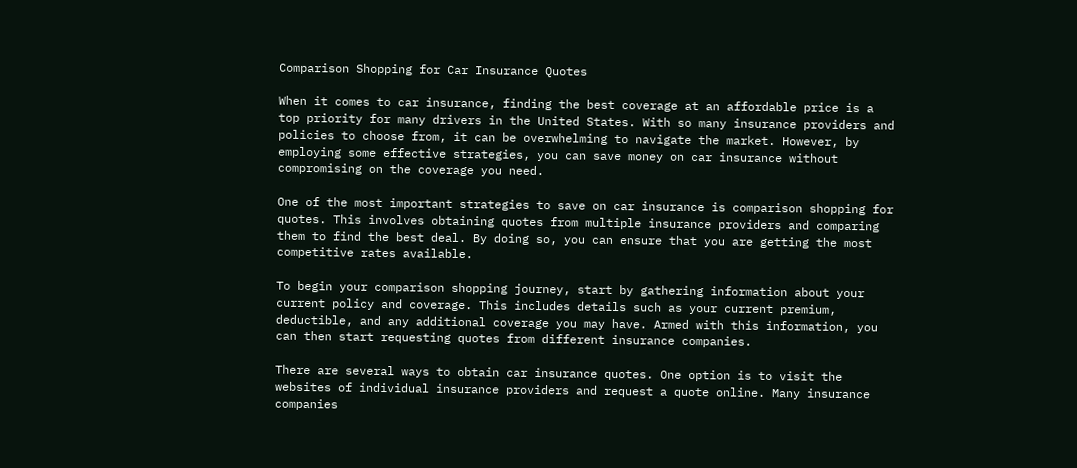Comparison Shopping for Car Insurance Quotes

When it comes to car insurance, finding the best coverage at an affordable price is a top priority for many drivers in the United States. With so many insurance providers and policies to choose from, it can be overwhelming to navigate the market. However, by employing some effective strategies, you can save money on car insurance without compromising on the coverage you need.

One of the most important strategies to save on car insurance is comparison shopping for quotes. This involves obtaining quotes from multiple insurance providers and comparing them to find the best deal. By doing so, you can ensure that you are getting the most competitive rates available.

To begin your comparison shopping journey, start by gathering information about your current policy and coverage. This includes details such as your current premium, deductible, and any additional coverage you may have. Armed with this information, you can then start requesting quotes from different insurance companies.

There are several ways to obtain car insurance quotes. One option is to visit the websites of individual insurance providers and request a quote online. Many insurance companies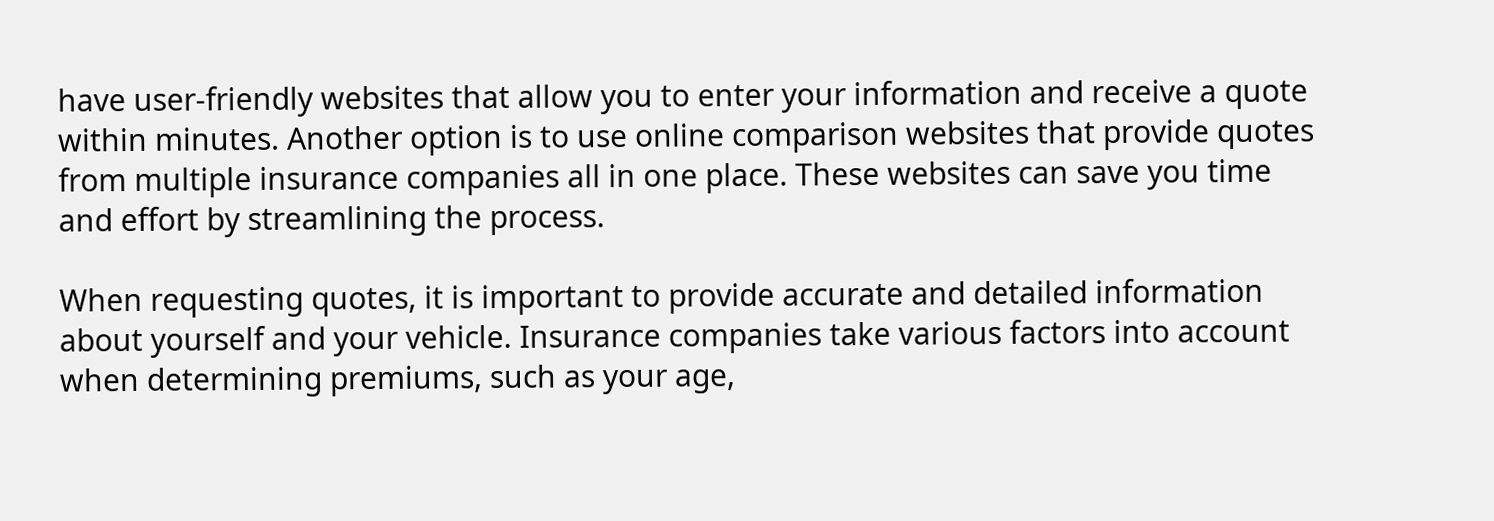have user-friendly websites that allow you to enter your information and receive a quote within minutes. Another option is to use online comparison websites that provide quotes from multiple insurance companies all in one place. These websites can save you time and effort by streamlining the process.

When requesting quotes, it is important to provide accurate and detailed information about yourself and your vehicle. Insurance companies take various factors into account when determining premiums, such as your age,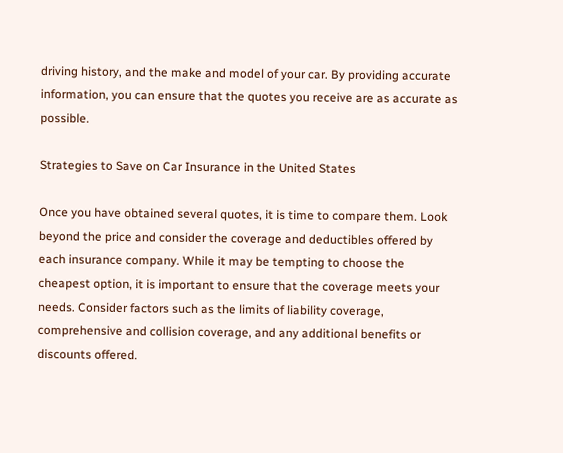driving history, and the make and model of your car. By providing accurate information, you can ensure that the quotes you receive are as accurate as possible.

Strategies to Save on Car Insurance in the United States

Once you have obtained several quotes, it is time to compare them. Look beyond the price and consider the coverage and deductibles offered by each insurance company. While it may be tempting to choose the cheapest option, it is important to ensure that the coverage meets your needs. Consider factors such as the limits of liability coverage, comprehensive and collision coverage, and any additional benefits or discounts offered.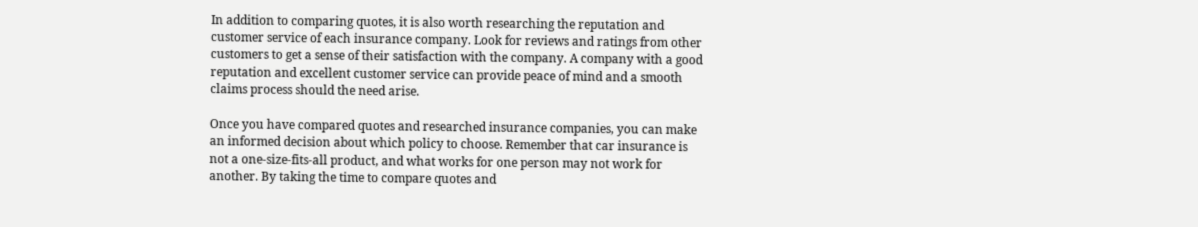In addition to comparing quotes, it is also worth researching the reputation and customer service of each insurance company. Look for reviews and ratings from other customers to get a sense of their satisfaction with the company. A company with a good reputation and excellent customer service can provide peace of mind and a smooth claims process should the need arise.

Once you have compared quotes and researched insurance companies, you can make an informed decision about which policy to choose. Remember that car insurance is not a one-size-fits-all product, and what works for one person may not work for another. By taking the time to compare quotes and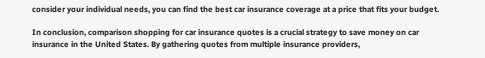consider your individual needs, you can find the best car insurance coverage at a price that fits your budget.

In conclusion, comparison shopping for car insurance quotes is a crucial strategy to save money on car insurance in the United States. By gathering quotes from multiple insurance providers,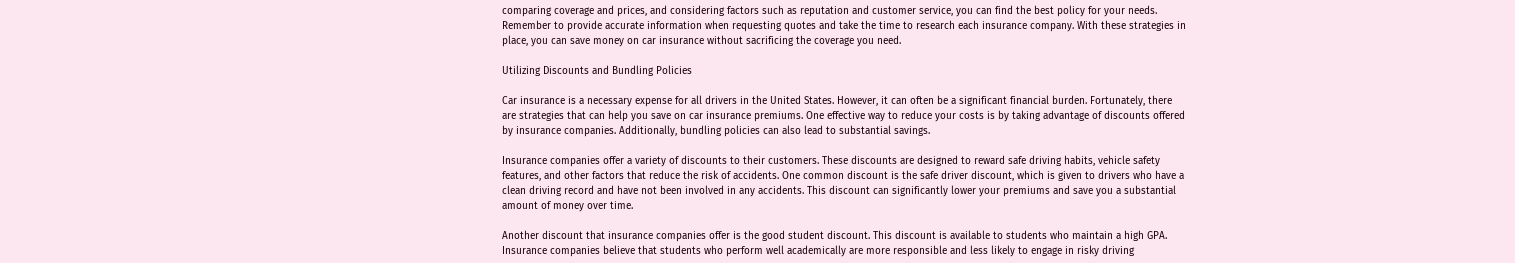comparing coverage and prices, and considering factors such as reputation and customer service, you can find the best policy for your needs. Remember to provide accurate information when requesting quotes and take the time to research each insurance company. With these strategies in place, you can save money on car insurance without sacrificing the coverage you need.

Utilizing Discounts and Bundling Policies

Car insurance is a necessary expense for all drivers in the United States. However, it can often be a significant financial burden. Fortunately, there are strategies that can help you save on car insurance premiums. One effective way to reduce your costs is by taking advantage of discounts offered by insurance companies. Additionally, bundling policies can also lead to substantial savings.

Insurance companies offer a variety of discounts to their customers. These discounts are designed to reward safe driving habits, vehicle safety features, and other factors that reduce the risk of accidents. One common discount is the safe driver discount, which is given to drivers who have a clean driving record and have not been involved in any accidents. This discount can significantly lower your premiums and save you a substantial amount of money over time.

Another discount that insurance companies offer is the good student discount. This discount is available to students who maintain a high GPA. Insurance companies believe that students who perform well academically are more responsible and less likely to engage in risky driving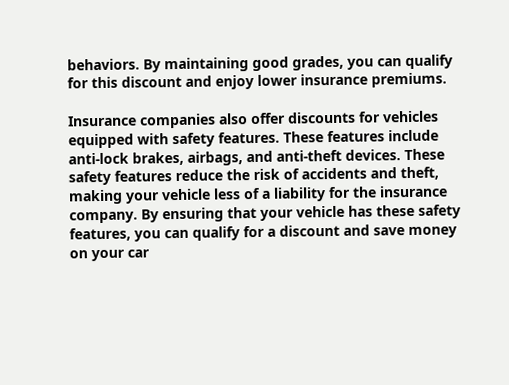behaviors. By maintaining good grades, you can qualify for this discount and enjoy lower insurance premiums.

Insurance companies also offer discounts for vehicles equipped with safety features. These features include anti-lock brakes, airbags, and anti-theft devices. These safety features reduce the risk of accidents and theft, making your vehicle less of a liability for the insurance company. By ensuring that your vehicle has these safety features, you can qualify for a discount and save money on your car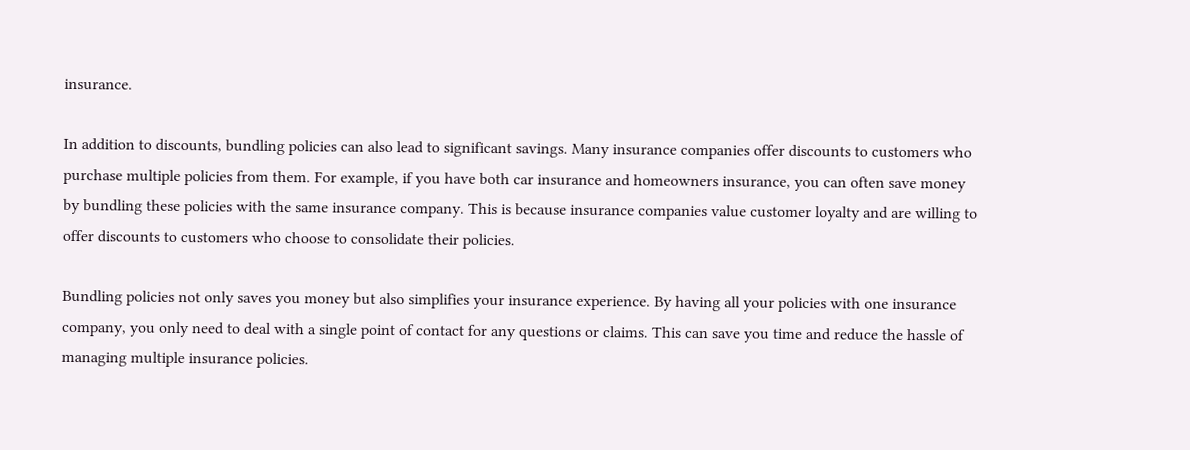insurance.

In addition to discounts, bundling policies can also lead to significant savings. Many insurance companies offer discounts to customers who purchase multiple policies from them. For example, if you have both car insurance and homeowners insurance, you can often save money by bundling these policies with the same insurance company. This is because insurance companies value customer loyalty and are willing to offer discounts to customers who choose to consolidate their policies.

Bundling policies not only saves you money but also simplifies your insurance experience. By having all your policies with one insurance company, you only need to deal with a single point of contact for any questions or claims. This can save you time and reduce the hassle of managing multiple insurance policies.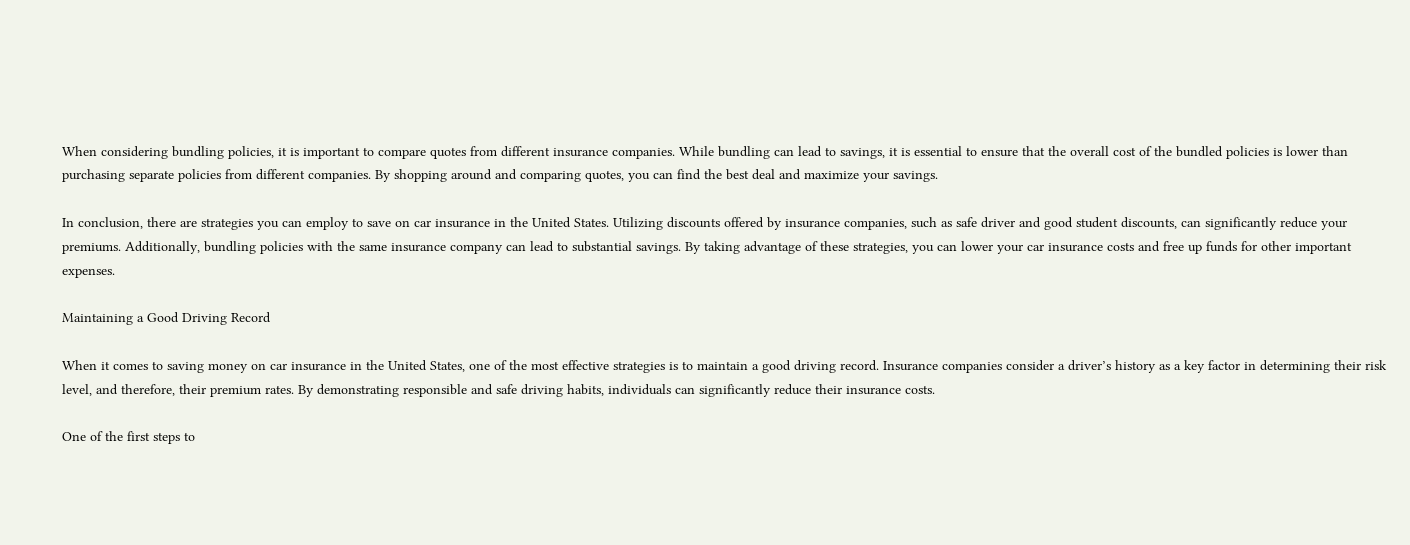When considering bundling policies, it is important to compare quotes from different insurance companies. While bundling can lead to savings, it is essential to ensure that the overall cost of the bundled policies is lower than purchasing separate policies from different companies. By shopping around and comparing quotes, you can find the best deal and maximize your savings.

In conclusion, there are strategies you can employ to save on car insurance in the United States. Utilizing discounts offered by insurance companies, such as safe driver and good student discounts, can significantly reduce your premiums. Additionally, bundling policies with the same insurance company can lead to substantial savings. By taking advantage of these strategies, you can lower your car insurance costs and free up funds for other important expenses.

Maintaining a Good Driving Record

When it comes to saving money on car insurance in the United States, one of the most effective strategies is to maintain a good driving record. Insurance companies consider a driver’s history as a key factor in determining their risk level, and therefore, their premium rates. By demonstrating responsible and safe driving habits, individuals can significantly reduce their insurance costs.

One of the first steps to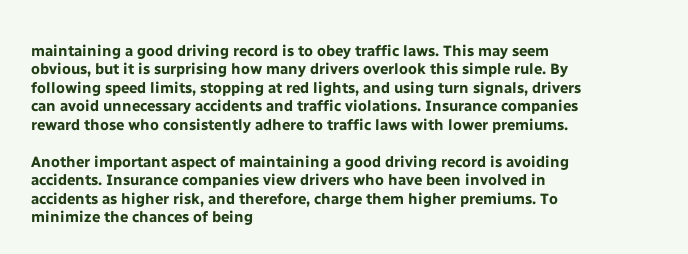maintaining a good driving record is to obey traffic laws. This may seem obvious, but it is surprising how many drivers overlook this simple rule. By following speed limits, stopping at red lights, and using turn signals, drivers can avoid unnecessary accidents and traffic violations. Insurance companies reward those who consistently adhere to traffic laws with lower premiums.

Another important aspect of maintaining a good driving record is avoiding accidents. Insurance companies view drivers who have been involved in accidents as higher risk, and therefore, charge them higher premiums. To minimize the chances of being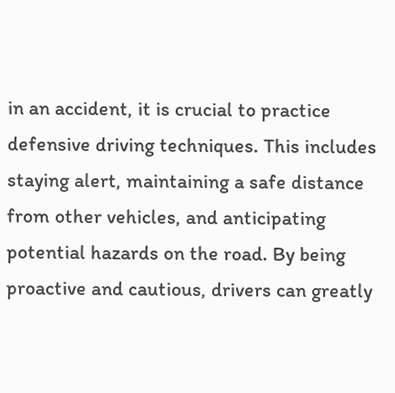in an accident, it is crucial to practice defensive driving techniques. This includes staying alert, maintaining a safe distance from other vehicles, and anticipating potential hazards on the road. By being proactive and cautious, drivers can greatly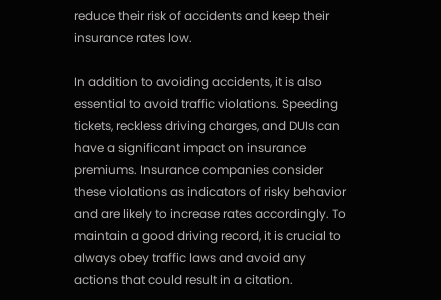reduce their risk of accidents and keep their insurance rates low.

In addition to avoiding accidents, it is also essential to avoid traffic violations. Speeding tickets, reckless driving charges, and DUIs can have a significant impact on insurance premiums. Insurance companies consider these violations as indicators of risky behavior and are likely to increase rates accordingly. To maintain a good driving record, it is crucial to always obey traffic laws and avoid any actions that could result in a citation.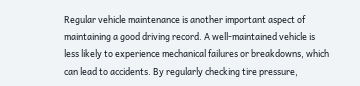Regular vehicle maintenance is another important aspect of maintaining a good driving record. A well-maintained vehicle is less likely to experience mechanical failures or breakdowns, which can lead to accidents. By regularly checking tire pressure,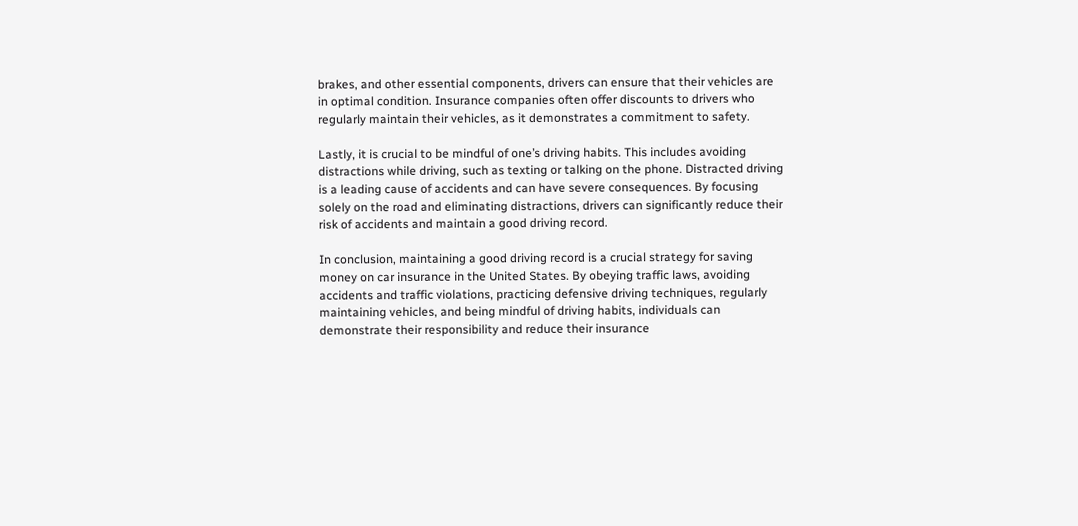brakes, and other essential components, drivers can ensure that their vehicles are in optimal condition. Insurance companies often offer discounts to drivers who regularly maintain their vehicles, as it demonstrates a commitment to safety.

Lastly, it is crucial to be mindful of one’s driving habits. This includes avoiding distractions while driving, such as texting or talking on the phone. Distracted driving is a leading cause of accidents and can have severe consequences. By focusing solely on the road and eliminating distractions, drivers can significantly reduce their risk of accidents and maintain a good driving record.

In conclusion, maintaining a good driving record is a crucial strategy for saving money on car insurance in the United States. By obeying traffic laws, avoiding accidents and traffic violations, practicing defensive driving techniques, regularly maintaining vehicles, and being mindful of driving habits, individuals can demonstrate their responsibility and reduce their insurance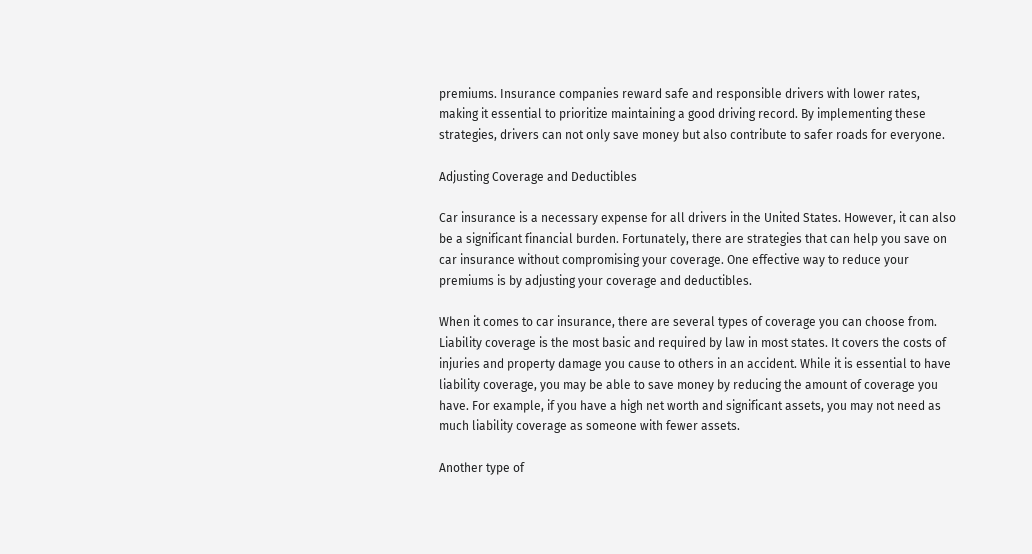premiums. Insurance companies reward safe and responsible drivers with lower rates, making it essential to prioritize maintaining a good driving record. By implementing these strategies, drivers can not only save money but also contribute to safer roads for everyone.

Adjusting Coverage and Deductibles

Car insurance is a necessary expense for all drivers in the United States. However, it can also be a significant financial burden. Fortunately, there are strategies that can help you save on car insurance without compromising your coverage. One effective way to reduce your premiums is by adjusting your coverage and deductibles.

When it comes to car insurance, there are several types of coverage you can choose from. Liability coverage is the most basic and required by law in most states. It covers the costs of injuries and property damage you cause to others in an accident. While it is essential to have liability coverage, you may be able to save money by reducing the amount of coverage you have. For example, if you have a high net worth and significant assets, you may not need as much liability coverage as someone with fewer assets.

Another type of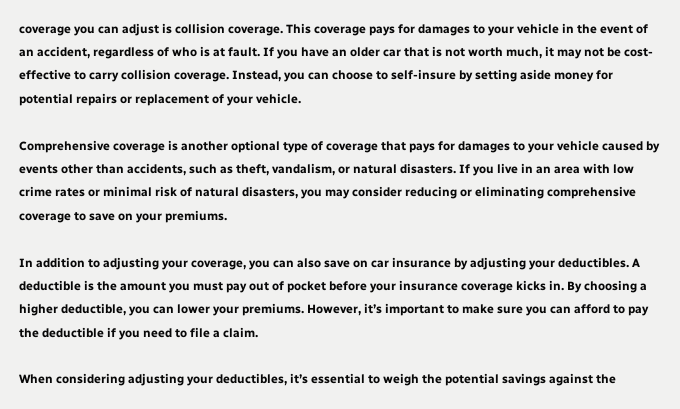coverage you can adjust is collision coverage. This coverage pays for damages to your vehicle in the event of an accident, regardless of who is at fault. If you have an older car that is not worth much, it may not be cost-effective to carry collision coverage. Instead, you can choose to self-insure by setting aside money for potential repairs or replacement of your vehicle.

Comprehensive coverage is another optional type of coverage that pays for damages to your vehicle caused by events other than accidents, such as theft, vandalism, or natural disasters. If you live in an area with low crime rates or minimal risk of natural disasters, you may consider reducing or eliminating comprehensive coverage to save on your premiums.

In addition to adjusting your coverage, you can also save on car insurance by adjusting your deductibles. A deductible is the amount you must pay out of pocket before your insurance coverage kicks in. By choosing a higher deductible, you can lower your premiums. However, it’s important to make sure you can afford to pay the deductible if you need to file a claim.

When considering adjusting your deductibles, it’s essential to weigh the potential savings against the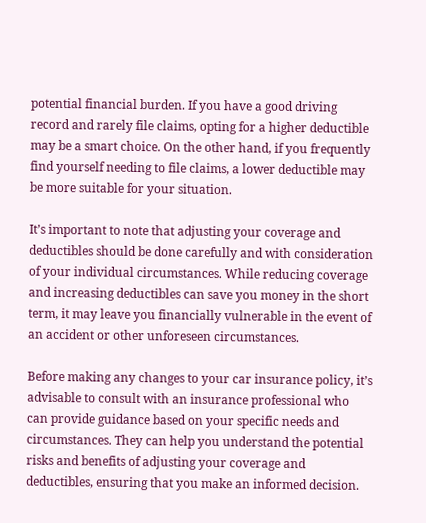potential financial burden. If you have a good driving record and rarely file claims, opting for a higher deductible may be a smart choice. On the other hand, if you frequently find yourself needing to file claims, a lower deductible may be more suitable for your situation.

It’s important to note that adjusting your coverage and deductibles should be done carefully and with consideration of your individual circumstances. While reducing coverage and increasing deductibles can save you money in the short term, it may leave you financially vulnerable in the event of an accident or other unforeseen circumstances.

Before making any changes to your car insurance policy, it’s advisable to consult with an insurance professional who can provide guidance based on your specific needs and circumstances. They can help you understand the potential risks and benefits of adjusting your coverage and deductibles, ensuring that you make an informed decision.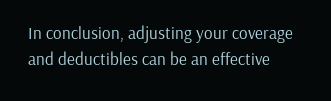In conclusion, adjusting your coverage and deductibles can be an effective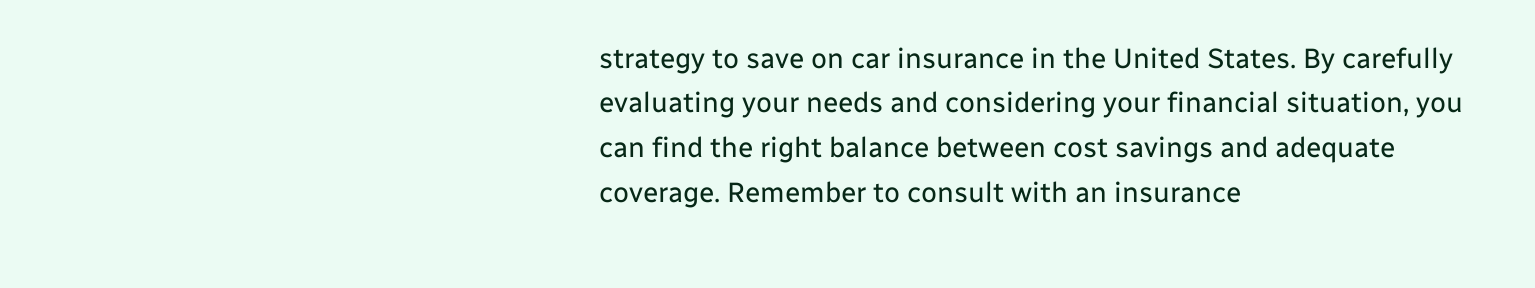strategy to save on car insurance in the United States. By carefully evaluating your needs and considering your financial situation, you can find the right balance between cost savings and adequate coverage. Remember to consult with an insurance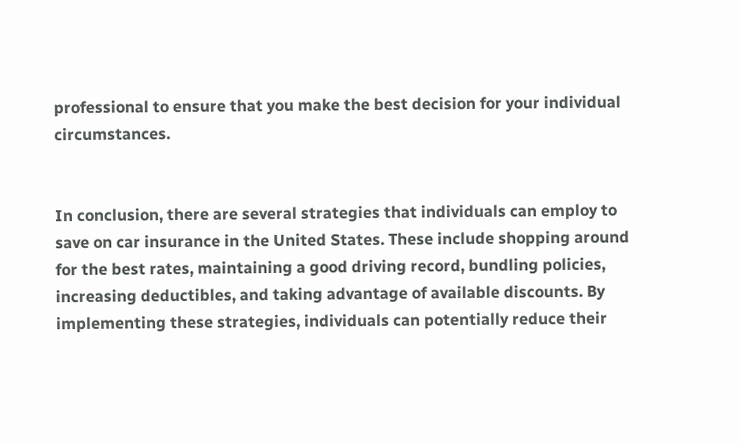professional to ensure that you make the best decision for your individual circumstances.


In conclusion, there are several strategies that individuals can employ to save on car insurance in the United States. These include shopping around for the best rates, maintaining a good driving record, bundling policies, increasing deductibles, and taking advantage of available discounts. By implementing these strategies, individuals can potentially reduce their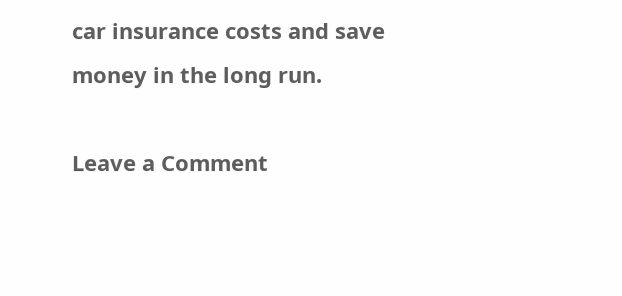car insurance costs and save money in the long run.

Leave a Comment